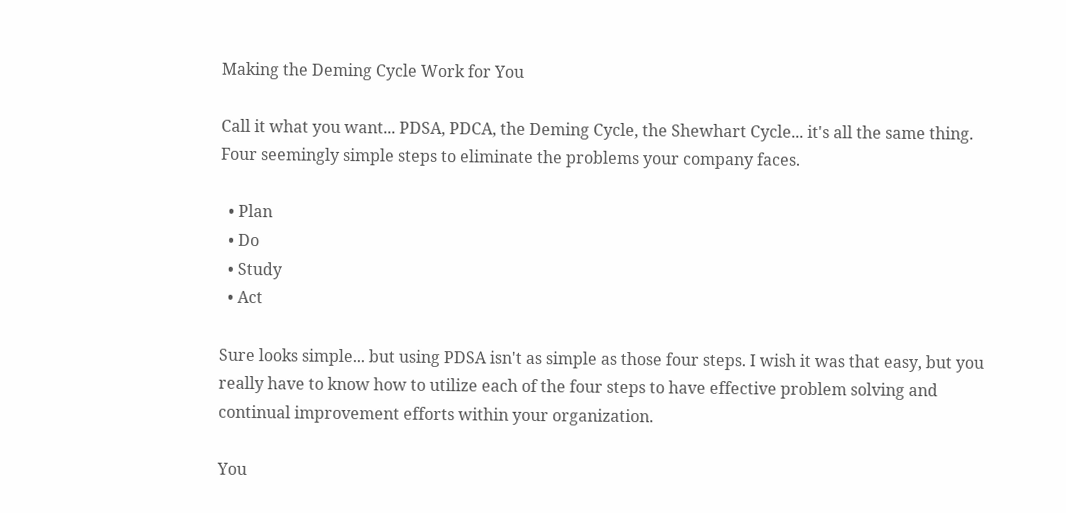Making the Deming Cycle Work for You

Call it what you want... PDSA, PDCA, the Deming Cycle, the Shewhart Cycle... it's all the same thing. Four seemingly simple steps to eliminate the problems your company faces.

  • Plan
  • Do
  • Study
  • Act

Sure looks simple... but using PDSA isn't as simple as those four steps. I wish it was that easy, but you really have to know how to utilize each of the four steps to have effective problem solving and continual improvement efforts within your organization.

You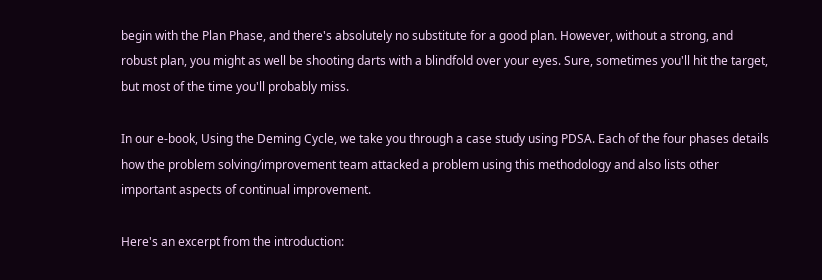begin with the Plan Phase, and there's absolutely no substitute for a good plan. However, without a strong, and robust plan, you might as well be shooting darts with a blindfold over your eyes. Sure, sometimes you'll hit the target, but most of the time you'll probably miss.

In our e-book, Using the Deming Cycle, we take you through a case study using PDSA. Each of the four phases details how the problem solving/improvement team attacked a problem using this methodology and also lists other important aspects of continual improvement.

Here's an excerpt from the introduction: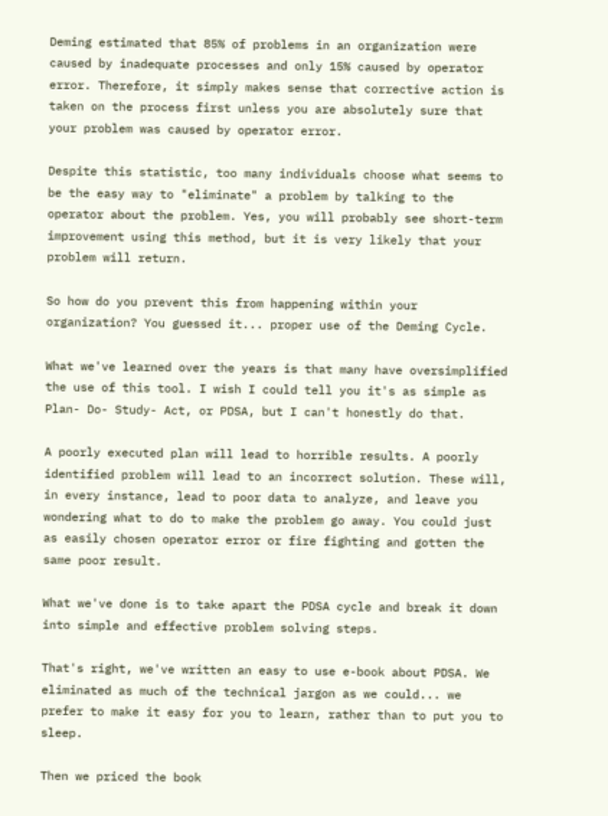Deming estimated that 85% of problems in an organization were caused by inadequate processes and only 15% caused by operator error. Therefore, it simply makes sense that corrective action is taken on the process first unless you are absolutely sure that your problem was caused by operator error.

Despite this statistic, too many individuals choose what seems to be the easy way to "eliminate" a problem by talking to the operator about the problem. Yes, you will probably see short-term improvement using this method, but it is very likely that your problem will return.

So how do you prevent this from happening within your organization? You guessed it... proper use of the Deming Cycle.

What we've learned over the years is that many have oversimplified the use of this tool. I wish I could tell you it's as simple as Plan- Do- Study- Act, or PDSA, but I can't honestly do that.

A poorly executed plan will lead to horrible results. A poorly identified problem will lead to an incorrect solution. These will, in every instance, lead to poor data to analyze, and leave you wondering what to do to make the problem go away. You could just as easily chosen operator error or fire fighting and gotten the same poor result.

What we've done is to take apart the PDSA cycle and break it down into simple and effective problem solving steps.

That's right, we've written an easy to use e-book about PDSA. We eliminated as much of the technical jargon as we could... we prefer to make it easy for you to learn, rather than to put you to sleep.

Then we priced the book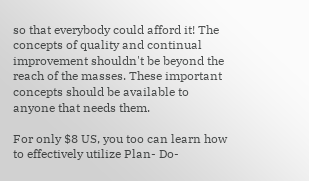so that everybody could afford it! The concepts of quality and continual improvement shouldn't be beyond the reach of the masses. These important concepts should be available to anyone that needs them.

For only $8 US, you too can learn how to effectively utilize Plan- Do-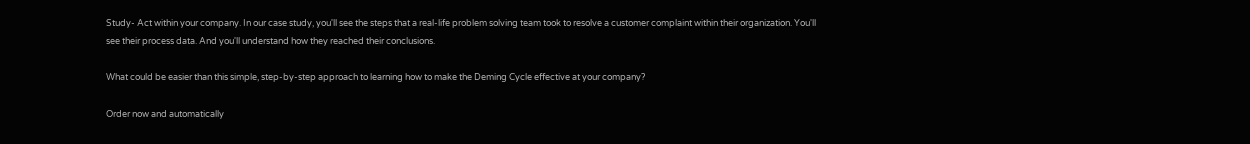Study- Act within your company. In our case study, you'll see the steps that a real-life problem solving team took to resolve a customer complaint within their organization. You'll see their process data. And you'll understand how they reached their conclusions.

What could be easier than this simple, step-by-step approach to learning how to make the Deming Cycle effective at your company?

Order now and automatically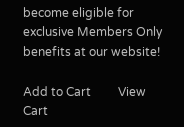become eligible for exclusive Members Only benefits at our website!

Add to Cart         View Cart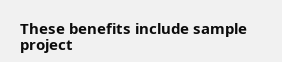These benefits include sample project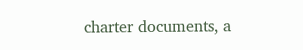charter documents, a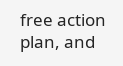free action plan, and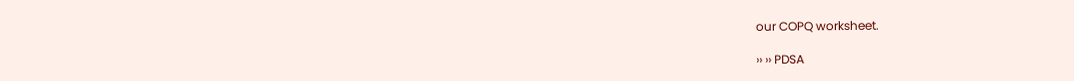our COPQ worksheet.

›› ›› PDSA